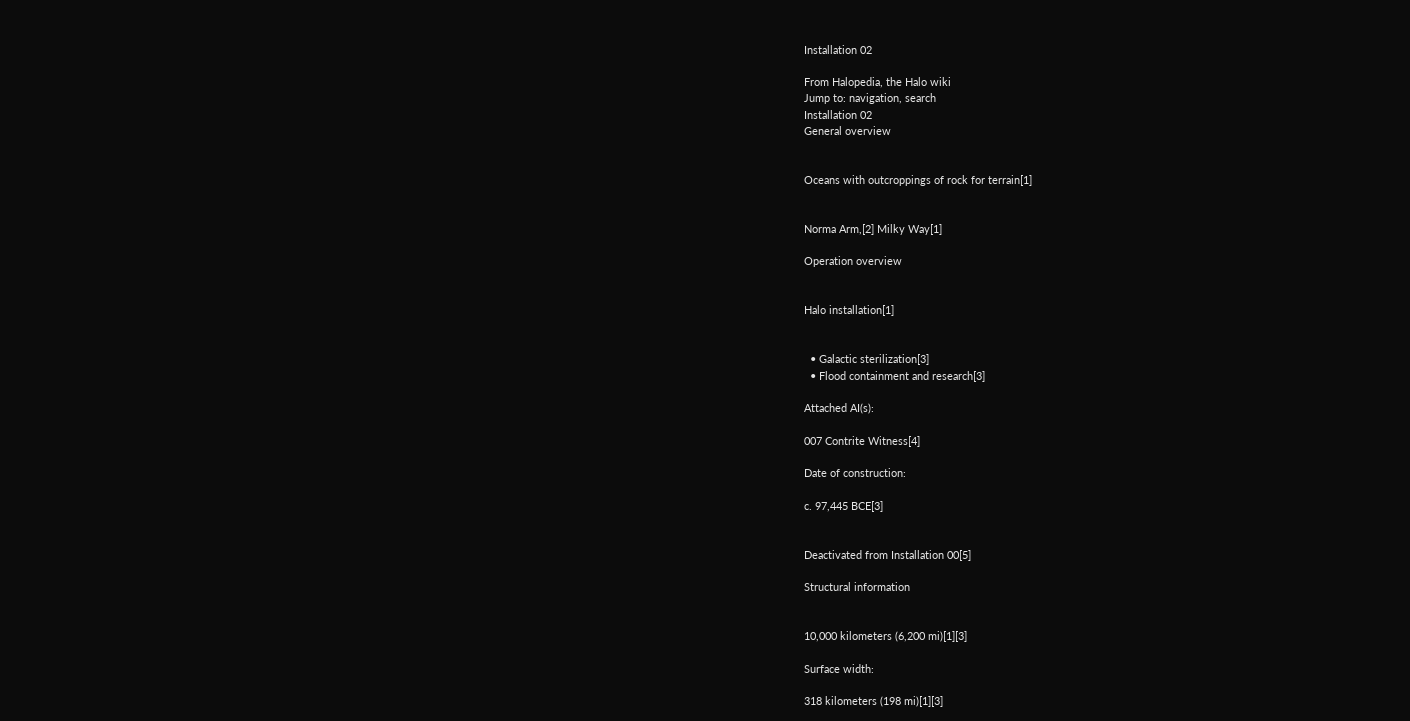Installation 02

From Halopedia, the Halo wiki
Jump to: navigation, search
Installation 02
General overview


Oceans with outcroppings of rock for terrain[1]


Norma Arm,[2] Milky Way[1]

Operation overview


Halo installation[1]


  • Galactic sterilization[3]
  • Flood containment and research[3]

Attached AI(s):

007 Contrite Witness[4]

Date of construction:

c. 97,445 BCE[3]


Deactivated from Installation 00[5]

Structural information


10,000 kilometers (6,200 mi)[1][3]

Surface width:

318 kilometers (198 mi)[1][3]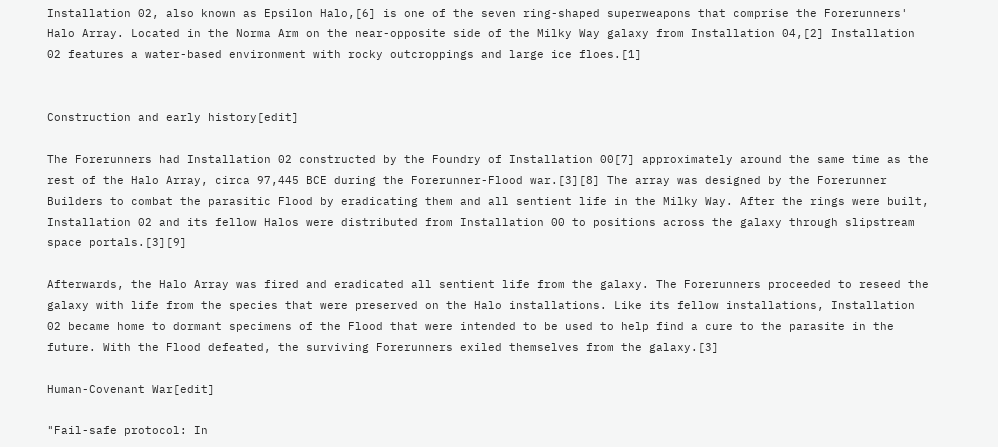Installation 02, also known as Epsilon Halo,[6] is one of the seven ring-shaped superweapons that comprise the Forerunners' Halo Array. Located in the Norma Arm on the near-opposite side of the Milky Way galaxy from Installation 04,[2] Installation 02 features a water-based environment with rocky outcroppings and large ice floes.[1]


Construction and early history[edit]

The Forerunners had Installation 02 constructed by the Foundry of Installation 00[7] approximately around the same time as the rest of the Halo Array, circa 97,445 BCE during the Forerunner-Flood war.[3][8] The array was designed by the Forerunner Builders to combat the parasitic Flood by eradicating them and all sentient life in the Milky Way. After the rings were built, Installation 02 and its fellow Halos were distributed from Installation 00 to positions across the galaxy through slipstream space portals.[3][9]

Afterwards, the Halo Array was fired and eradicated all sentient life from the galaxy. The Forerunners proceeded to reseed the galaxy with life from the species that were preserved on the Halo installations. Like its fellow installations, Installation 02 became home to dormant specimens of the Flood that were intended to be used to help find a cure to the parasite in the future. With the Flood defeated, the surviving Forerunners exiled themselves from the galaxy.[3]

Human-Covenant War[edit]

"Fail-safe protocol: In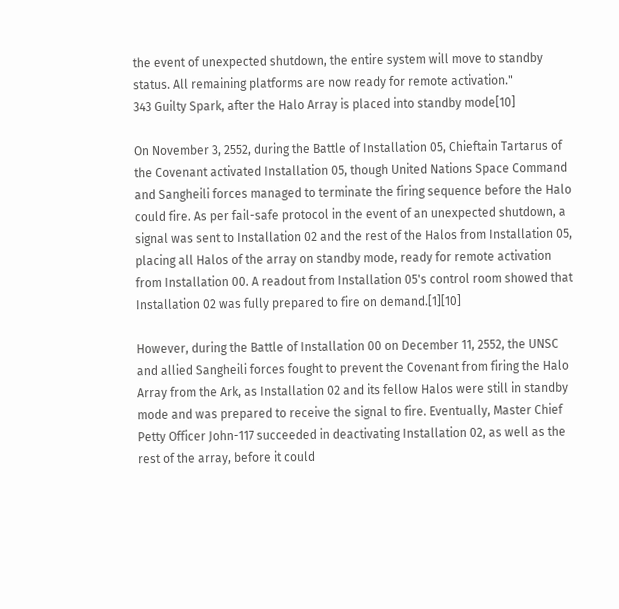the event of unexpected shutdown, the entire system will move to standby status. All remaining platforms are now ready for remote activation."
343 Guilty Spark, after the Halo Array is placed into standby mode[10]

On November 3, 2552, during the Battle of Installation 05, Chieftain Tartarus of the Covenant activated Installation 05, though United Nations Space Command and Sangheili forces managed to terminate the firing sequence before the Halo could fire. As per fail-safe protocol in the event of an unexpected shutdown, a signal was sent to Installation 02 and the rest of the Halos from Installation 05, placing all Halos of the array on standby mode, ready for remote activation from Installation 00. A readout from Installation 05's control room showed that Installation 02 was fully prepared to fire on demand.[1][10]

However, during the Battle of Installation 00 on December 11, 2552, the UNSC and allied Sangheili forces fought to prevent the Covenant from firing the Halo Array from the Ark, as Installation 02 and its fellow Halos were still in standby mode and was prepared to receive the signal to fire. Eventually, Master Chief Petty Officer John-117 succeeded in deactivating Installation 02, as well as the rest of the array, before it could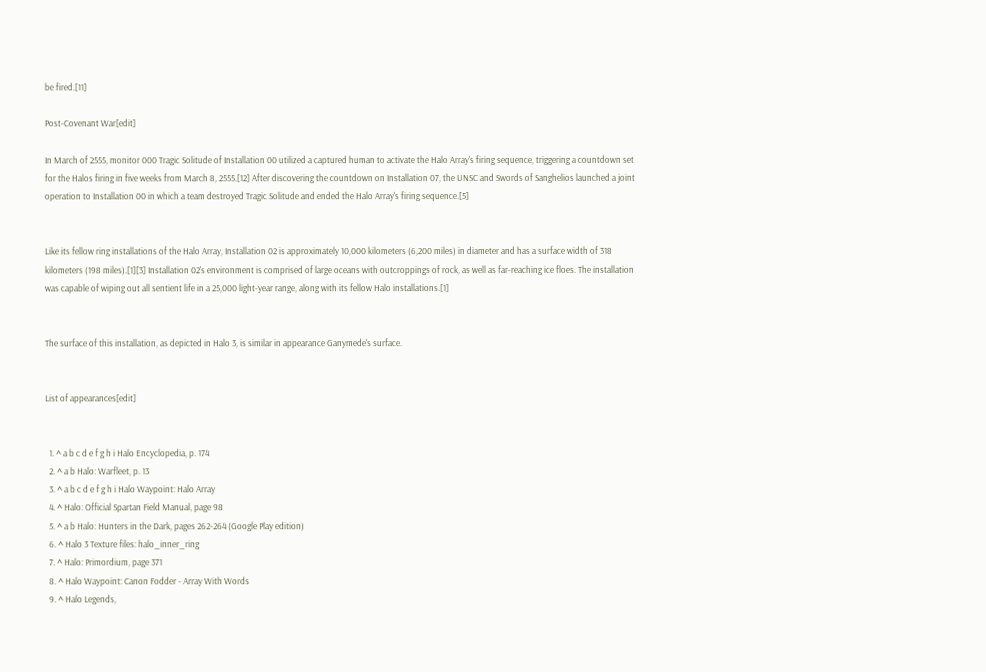be fired.[11]

Post-Covenant War[edit]

In March of 2555, monitor 000 Tragic Solitude of Installation 00 utilized a captured human to activate the Halo Array's firing sequence, triggering a countdown set for the Halos firing in five weeks from March 8, 2555.[12] After discovering the countdown on Installation 07, the UNSC and Swords of Sanghelios launched a joint operation to Installation 00 in which a team destroyed Tragic Solitude and ended the Halo Array's firing sequence.[5]


Like its fellow ring installations of the Halo Array, Installation 02 is approximately 10,000 kilometers (6,200 miles) in diameter and has a surface width of 318 kilometers (198 miles).[1][3] Installation 02's environment is comprised of large oceans with outcroppings of rock, as well as far-reaching ice floes. The installation was capable of wiping out all sentient life in a 25,000 light-year range, along with its fellow Halo installations.[1]


The surface of this installation, as depicted in Halo 3, is similar in appearance Ganymede's surface.


List of appearances[edit]


  1. ^ a b c d e f g h i Halo Encyclopedia, p. 174
  2. ^ a b Halo: Warfleet, p. 13
  3. ^ a b c d e f g h i Halo Waypoint: Halo Array
  4. ^ Halo: Official Spartan Field Manual, page 98
  5. ^ a b Halo: Hunters in the Dark, pages 262-264 (Google Play edition)
  6. ^ Halo 3 Texture files: halo_inner_ring
  7. ^ Halo: Primordium, page 371
  8. ^ Halo Waypoint: Canon Fodder - Array With Words
  9. ^ Halo Legends,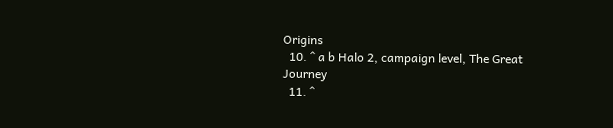Origins
  10. ^ a b Halo 2, campaign level, The Great Journey
  11. ^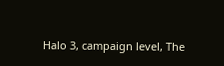Halo 3, campaign level, The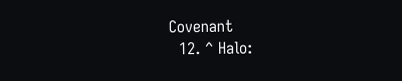Covenant
  12. ^ Halo: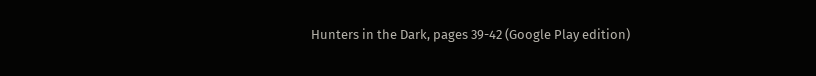Hunters in the Dark, pages 39-42 (Google Play edition)